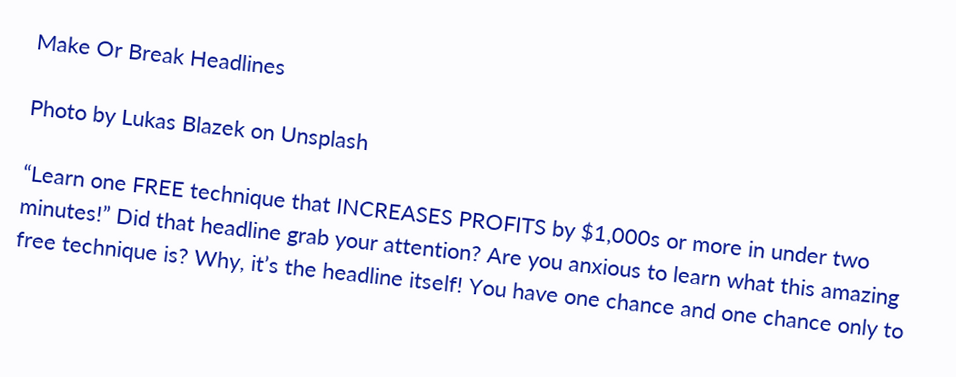Make Or Break Headlines

Photo by Lukas Blazek on Unsplash

“Learn one FREE technique that INCREASES PROFITS by $1,000s or more in under two minutes!” Did that headline grab your attention? Are you anxious to learn what this amazing free technique is? Why, it’s the headline itself! You have one chance and one chance only to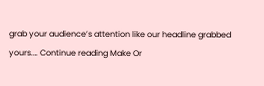grab your audience’s attention like our headline grabbed yours.… Continue reading Make Or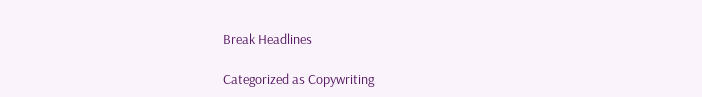Break Headlines

Categorized as Copywriting